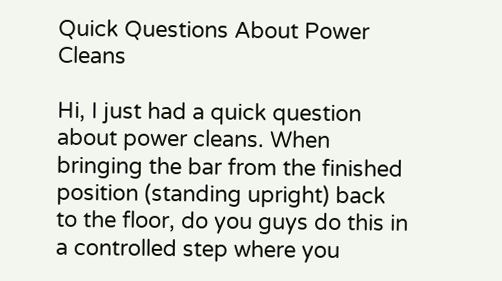Quick Questions About Power Cleans

Hi, I just had a quick question about power cleans. When bringing the bar from the finished position (standing upright) back to the floor, do you guys do this in a controlled step where you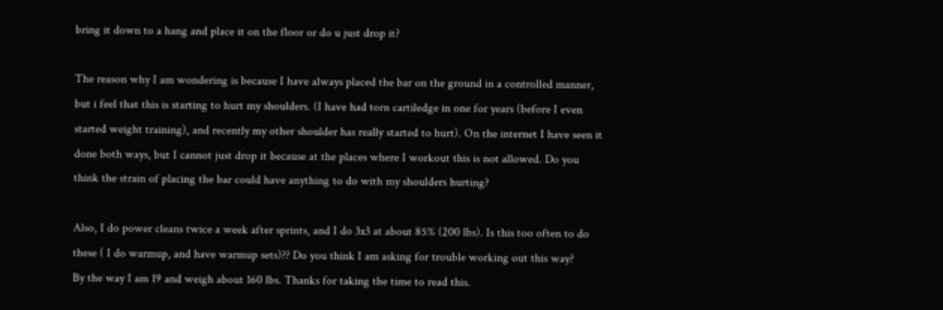bring it down to a hang and place it on the floor or do u just drop it?

The reason why I am wondering is because I have always placed the bar on the ground in a controlled manner, but i feel that this is starting to hurt my shoulders. (I have had torn cartiledge in one for years (before I even started weight training), and recently my other shoulder has really started to hurt). On the internet I have seen it done both ways, but I cannot just drop it because at the places where I workout this is not allowed. Do you think the strain of placing the bar could have anything to do with my shoulders hurting?

Also, I do power cleans twice a week after sprints, and I do 3x3 at about 85% (200 lbs). Is this too often to do these ( I do warmup, and have warmup sets)?? Do you think I am asking for trouble working out this way?
By the way I am 19 and weigh about 160 lbs. Thanks for taking the time to read this.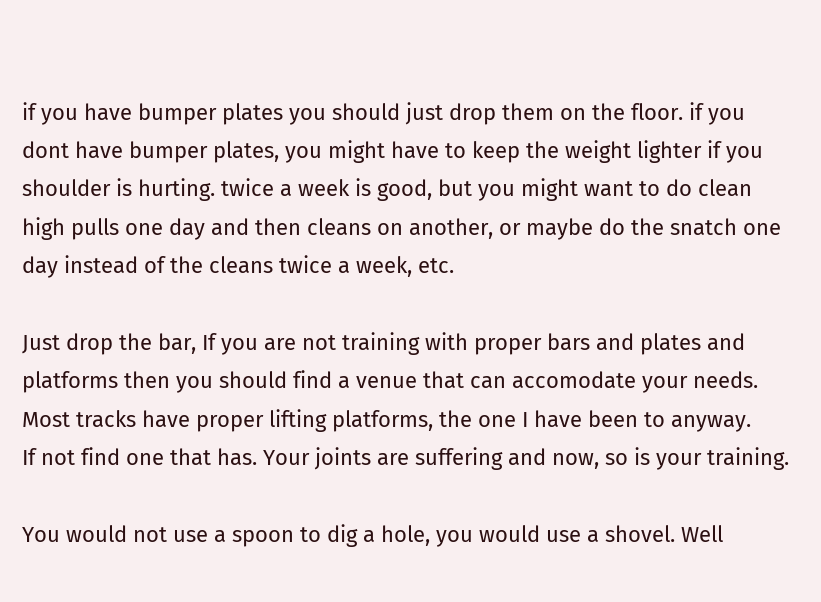if you have bumper plates you should just drop them on the floor. if you dont have bumper plates, you might have to keep the weight lighter if you shoulder is hurting. twice a week is good, but you might want to do clean high pulls one day and then cleans on another, or maybe do the snatch one day instead of the cleans twice a week, etc.

Just drop the bar, If you are not training with proper bars and plates and platforms then you should find a venue that can accomodate your needs.
Most tracks have proper lifting platforms, the one I have been to anyway.
If not find one that has. Your joints are suffering and now, so is your training.

You would not use a spoon to dig a hole, you would use a shovel. Well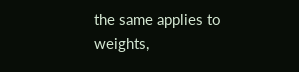the same applies to weights,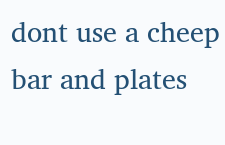dont use a cheep bar and plates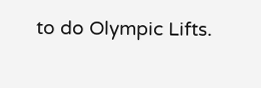to do Olympic Lifts.